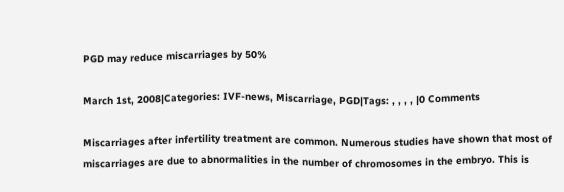PGD may reduce miscarriages by 50%

March 1st, 2008|Categories: IVF-news, Miscarriage, PGD|Tags: , , , , |0 Comments

Miscarriages after infertility treatment are common. Numerous studies have shown that most of miscarriages are due to abnormalities in the number of chromosomes in the embryo. This is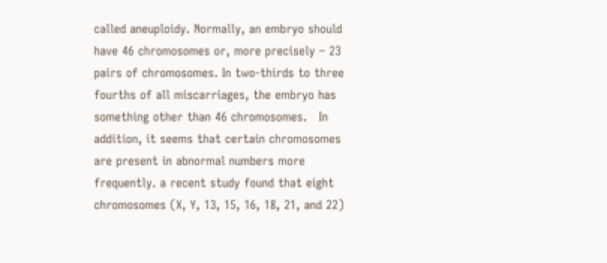called aneuploidy. Normally, an embryo should have 46 chromosomes or, more precisely – 23 pairs of chromosomes. In two-thirds to three fourths of all miscarriages, the embryo has something other than 46 chromosomes.   In addition, it seems that certain chromosomes are present in abnormal numbers more frequently. a recent study found that eight chromosomes (X, Y, 13, 15, 16, 18, 21, and 22)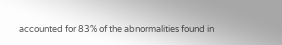accounted for 83% of the abnormalities found in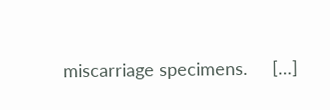miscarriage specimens.     […]